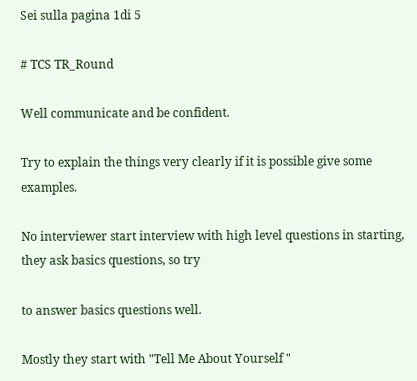Sei sulla pagina 1di 5

# TCS TR_Round

Well communicate and be confident.

Try to explain the things very clearly if it is possible give some examples.

No interviewer start interview with high level questions in starting, they ask basics questions, so try

to answer basics questions well.

Mostly they start with "Tell Me About Yourself "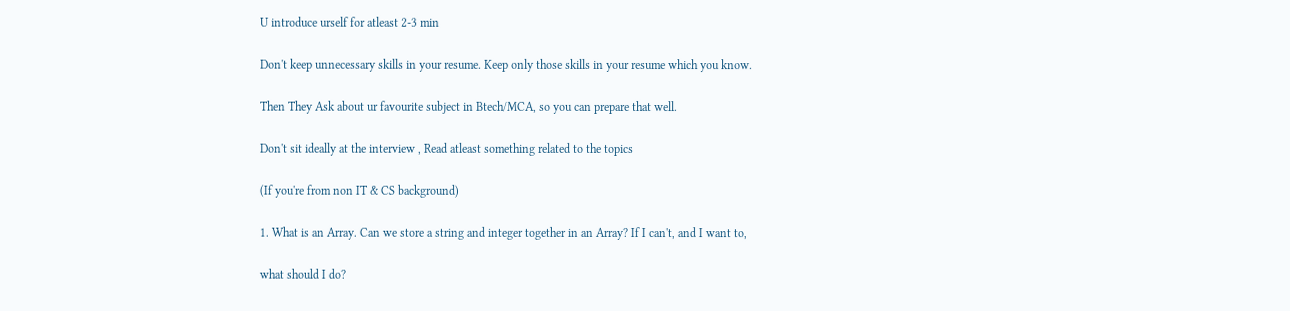U introduce urself for atleast 2-3 min

Don't keep unnecessary skills in your resume. Keep only those skills in your resume which you know.

Then They Ask about ur favourite subject in Btech/MCA, so you can prepare that well.

Don't sit ideally at the interview , Read atleast something related to the topics

(If you're from non IT & CS background)

1. What is an Array. Can we store a string and integer together in an Array? If I can't, and I want to,

what should I do?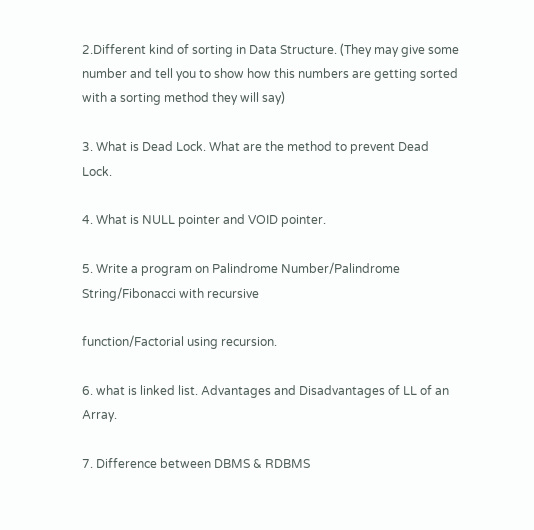2.Different kind of sorting in Data Structure. (They may give some number and tell you to show how this numbers are getting sorted with a sorting method they will say)

3. What is Dead Lock. What are the method to prevent Dead Lock.

4. What is NULL pointer and VOID pointer.

5. Write a program on Palindrome Number/Palindrome String/Fibonacci with recursive

function/Factorial using recursion.

6. what is linked list. Advantages and Disadvantages of LL of an Array.

7. Difference between DBMS & RDBMS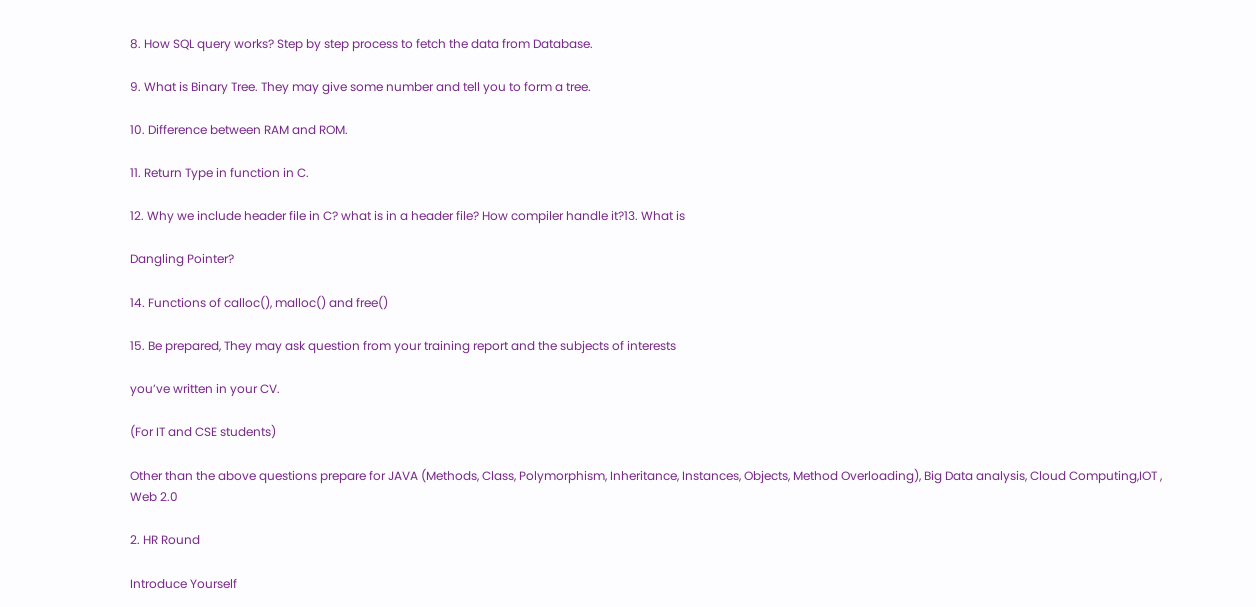8. How SQL query works? Step by step process to fetch the data from Database.

9. What is Binary Tree. They may give some number and tell you to form a tree.

10. Difference between RAM and ROM.

11. Return Type in function in C.

12. Why we include header file in C? what is in a header file? How compiler handle it?13. What is

Dangling Pointer?

14. Functions of calloc(), malloc() and free()

15. Be prepared, They may ask question from your training report and the subjects of interests

you’ve written in your CV.

(For IT and CSE students)

Other than the above questions prepare for JAVA (Methods, Class, Polymorphism, Inheritance, Instances, Objects, Method Overloading), Big Data analysis, Cloud Computing,IOT , Web 2.0

2. HR Round

Introduce Yourself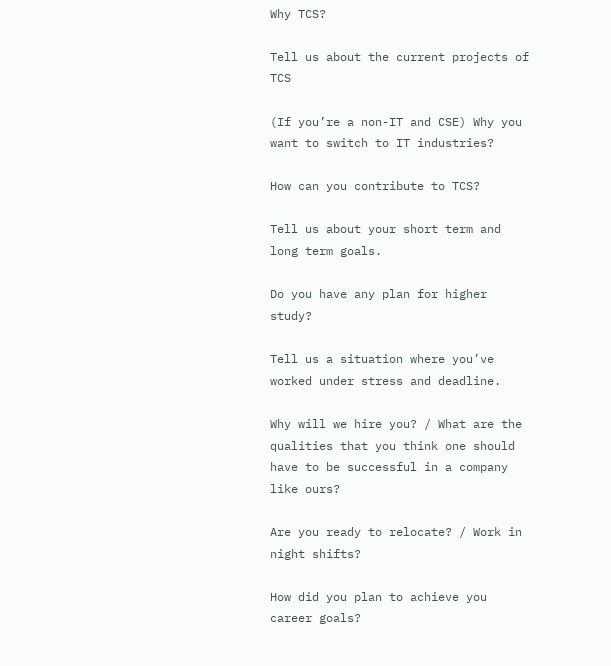Why TCS?

Tell us about the current projects of TCS

(If you’re a non-IT and CSE) Why you want to switch to IT industries?

How can you contribute to TCS?

Tell us about your short term and long term goals.

Do you have any plan for higher study?

Tell us a situation where you’ve worked under stress and deadline.

Why will we hire you? / What are the qualities that you think one should have to be successful in a company like ours?

Are you ready to relocate? / Work in night shifts?

How did you plan to achieve you career goals?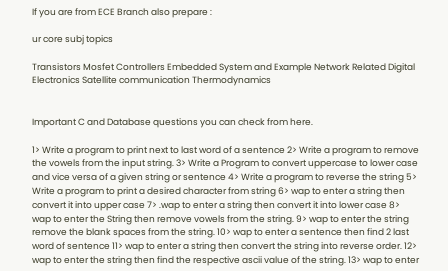If you are from ECE Branch also prepare :

ur core subj topics

Transistors Mosfet Controllers Embedded System and Example Network Related Digital Electronics Satellite communication Thermodynamics


Important C and Database questions you can check from here.

1> Write a program to print next to last word of a sentence 2> Write a program to remove the vowels from the input string. 3> Write a Program to convert uppercase to lower case and vice versa of a given string or sentence 4> Write a program to reverse the string 5> Write a program to print a desired character from string 6> wap to enter a string then convert it into upper case 7> .wap to enter a string then convert it into lower case 8> wap to enter the String then remove vowels from the string. 9> wap to enter the string remove the blank spaces from the string. 10> wap to enter a sentence then find 2 last word of sentence 11> wap to enter a string then convert the string into reverse order. 12> wap to enter the string then find the respective ascii value of the string. 13> wap to enter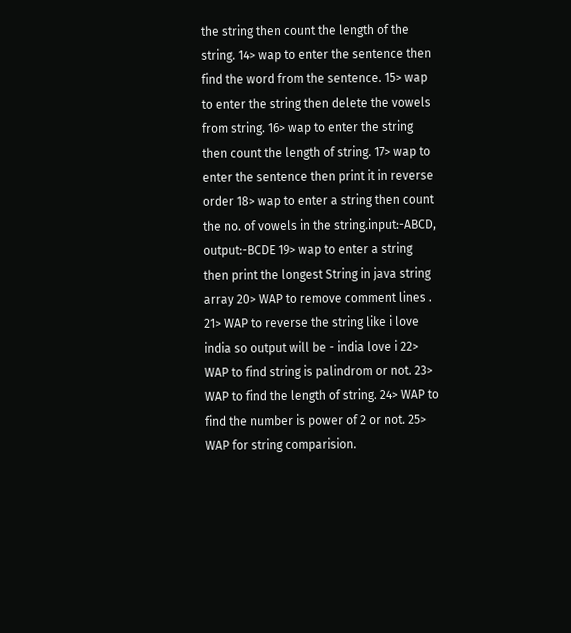the string then count the length of the string. 14> wap to enter the sentence then find the word from the sentence. 15> wap to enter the string then delete the vowels from string. 16> wap to enter the string then count the length of string. 17> wap to enter the sentence then print it in reverse order 18> wap to enter a string then count the no. of vowels in the string.input:-ABCD, output:-BCDE 19> wap to enter a string then print the longest String in java string array 20> WAP to remove comment lines . 21> WAP to reverse the string like i love india so output will be - india love i 22> WAP to find string is palindrom or not. 23> WAP to find the length of string. 24> WAP to find the number is power of 2 or not. 25> WAP for string comparision.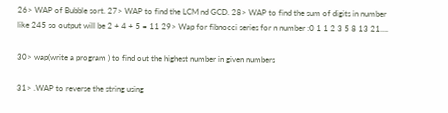26> WAP of Bubble sort. 27> WAP to find the LCM nd GCD. 28> WAP to find the sum of digits in number like 245 so output will be 2 + 4 + 5 = 11 29> Wap for fibnocci series for n number :0 1 1 2 3 5 8 13 21….

30> wap(write a program ) to find out the highest number in given numbers

31> .WAP to reverse the string using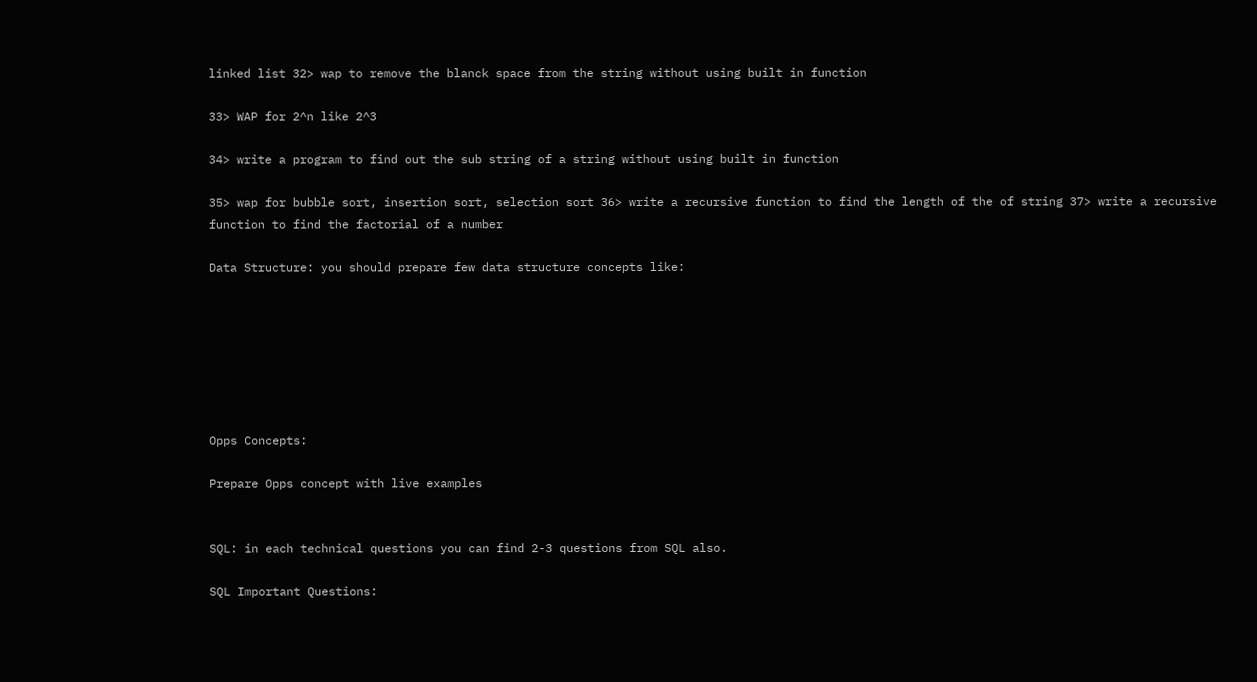linked list 32> wap to remove the blanck space from the string without using built in function

33> WAP for 2^n like 2^3

34> write a program to find out the sub string of a string without using built in function

35> wap for bubble sort, insertion sort, selection sort 36> write a recursive function to find the length of the of string 37> write a recursive function to find the factorial of a number

Data Structure: you should prepare few data structure concepts like:







Opps Concepts:

Prepare Opps concept with live examples


SQL: in each technical questions you can find 2-3 questions from SQL also.

SQL Important Questions: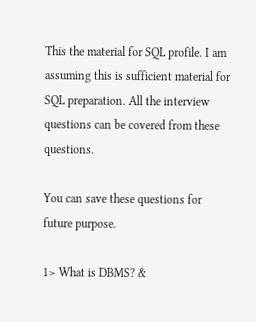This the material for SQL profile. I am assuming this is sufficient material for SQL preparation. All the interview questions can be covered from these questions.

You can save these questions for future purpose.

1> What is DBMS? &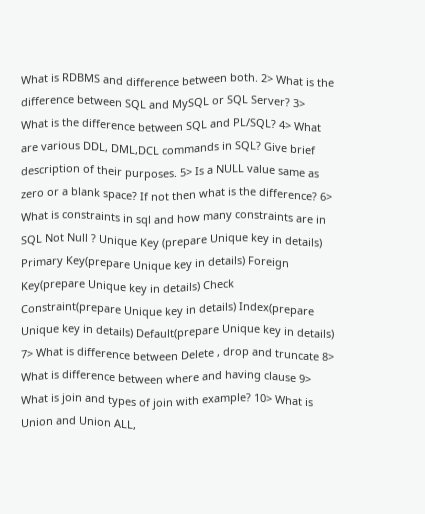What is RDBMS and difference between both. 2> What is the difference between SQL and MySQL or SQL Server? 3> What is the difference between SQL and PL/SQL? 4> What are various DDL, DML,DCL commands in SQL? Give brief description of their purposes. 5> Is a NULL value same as zero or a blank space? If not then what is the difference? 6> What is constraints in sql and how many constraints are in SQL Not Null ? Unique Key (prepare Unique key in details) Primary Key(prepare Unique key in details) Foreign Key(prepare Unique key in details) Check Constraint(prepare Unique key in details) Index(prepare Unique key in details) Default(prepare Unique key in details) 7> What is difference between Delete , drop and truncate 8> What is difference between where and having clause 9> What is join and types of join with example? 10> What is Union and Union ALL,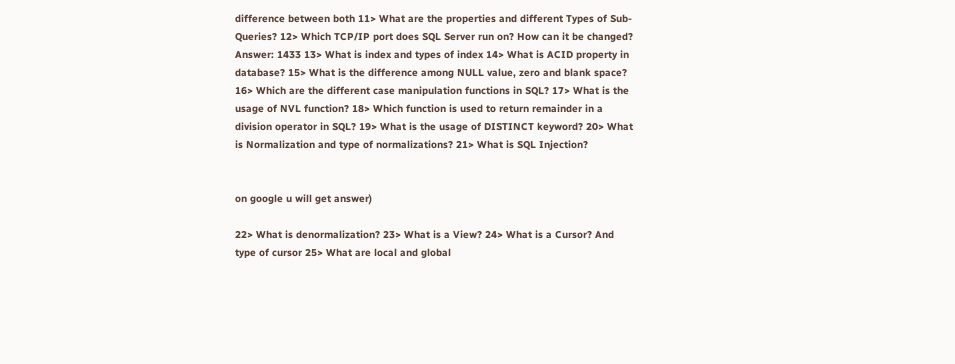difference between both 11> What are the properties and different Types of Sub-Queries? 12> Which TCP/IP port does SQL Server run on? How can it be changed? Answer: 1433 13> What is index and types of index 14> What is ACID property in database? 15> What is the difference among NULL value, zero and blank space? 16> Which are the different case manipulation functions in SQL? 17> What is the usage of NVL function? 18> Which function is used to return remainder in a division operator in SQL? 19> What is the usage of DISTINCT keyword? 20> What is Normalization and type of normalizations? 21> What is SQL Injection?


on google u will get answer)

22> What is denormalization? 23> What is a View? 24> What is a Cursor? And type of cursor 25> What are local and global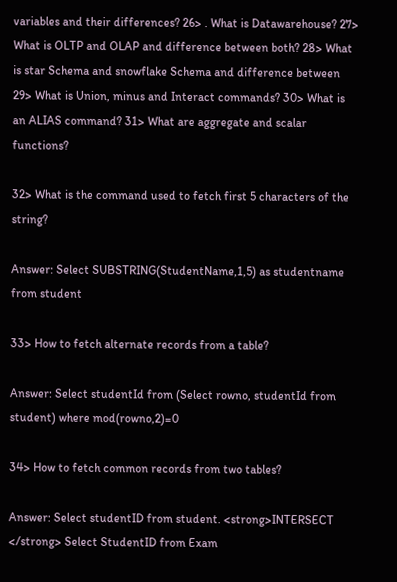variables and their differences? 26> . What is Datawarehouse? 27> What is OLTP and OLAP and difference between both? 28> What is star Schema and snowflake Schema and difference between 29> What is Union, minus and Interact commands? 30> What is an ALIAS command? 31> What are aggregate and scalar functions?

32> What is the command used to fetch first 5 characters of the string?

Answer: Select SUBSTRING(StudentName,1,5) as studentname from student

33> How to fetch alternate records from a table?

Answer: Select studentId from (Select rowno, studentId from student) where mod(rowno,2)=0

34> How to fetch common records from two tables?

Answer: Select studentID from student. <strong>INTERSECT </strong> Select StudentID from Exam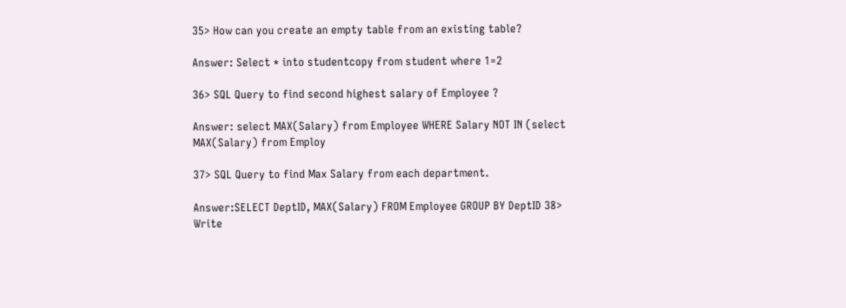35> How can you create an empty table from an existing table?

Answer: Select * into studentcopy from student where 1=2

36> SQL Query to find second highest salary of Employee ?

Answer: select MAX(Salary) from Employee WHERE Salary NOT IN (select MAX(Salary) from Employ

37> SQL Query to find Max Salary from each department.

Answer:SELECT DeptID, MAX(Salary) FROM Employee GROUP BY DeptID 38> Write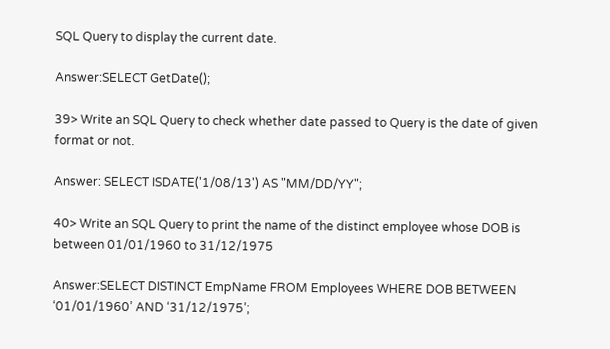SQL Query to display the current date.

Answer:SELECT GetDate();

39> Write an SQL Query to check whether date passed to Query is the date of given format or not.

Answer: SELECT ISDATE('1/08/13') AS "MM/DD/YY";

40> Write an SQL Query to print the name of the distinct employee whose DOB is between 01/01/1960 to 31/12/1975

Answer:SELECT DISTINCT EmpName FROM Employees WHERE DOB BETWEEN ‘01/01/1960’ AND ‘31/12/1975’;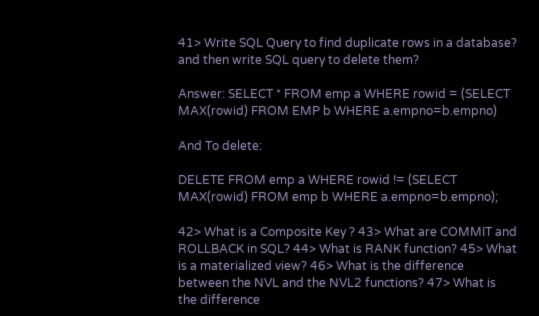41> Write SQL Query to find duplicate rows in a database? and then write SQL query to delete them?

Answer: SELECT * FROM emp a WHERE rowid = (SELECT MAX(rowid) FROM EMP b WHERE a.empno=b.empno)

And To delete:

DELETE FROM emp a WHERE rowid != (SELECT MAX(rowid) FROM emp b WHERE a.empno=b.empno);

42> What is a Composite Key ? 43> What are COMMIT and ROLLBACK in SQL? 44> What is RANK function? 45> What is a materialized view? 46> What is the difference between the NVL and the NVL2 functions? 47> What is the difference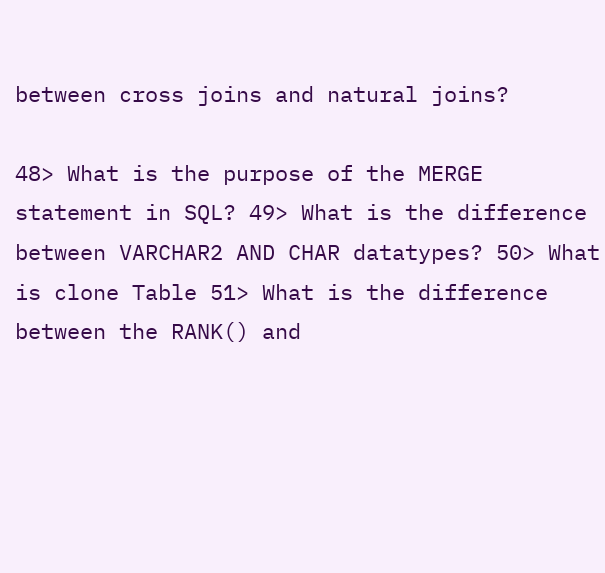between cross joins and natural joins?

48> What is the purpose of the MERGE statement in SQL? 49> What is the difference between VARCHAR2 AND CHAR datatypes? 50> What is clone Table 51> What is the difference between the RANK() and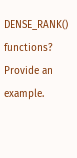DENSE_RANK() functions? Provide an example.